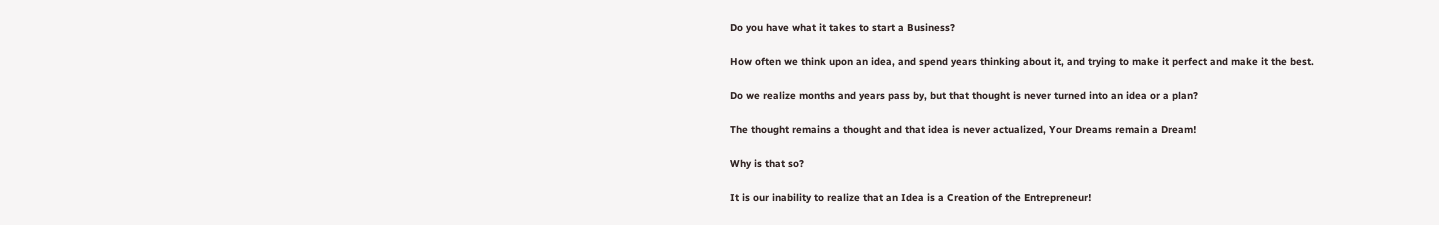Do you have what it takes to start a Business?

How often we think upon an idea, and spend years thinking about it, and trying to make it perfect and make it the best.

Do we realize months and years pass by, but that thought is never turned into an idea or a plan?

The thought remains a thought and that idea is never actualized, Your Dreams remain a Dream!

Why is that so?

It is our inability to realize that an Idea is a Creation of the Entrepreneur!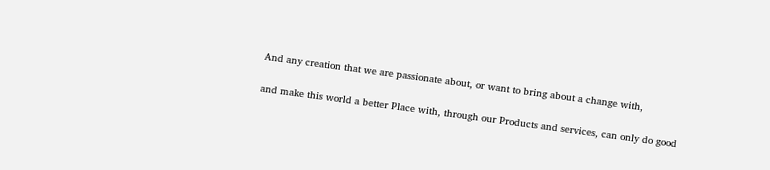And any creation that we are passionate about, or want to bring about a change with,

and make this world a better Place with, through our Products and services, can only do good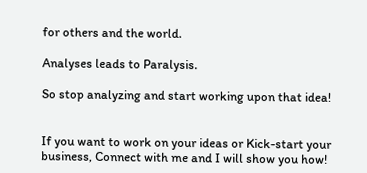for others and the world.

Analyses leads to Paralysis.

So stop analyzing and start working upon that idea!


If you want to work on your ideas or Kick-start your business, Connect with me and I will show you how!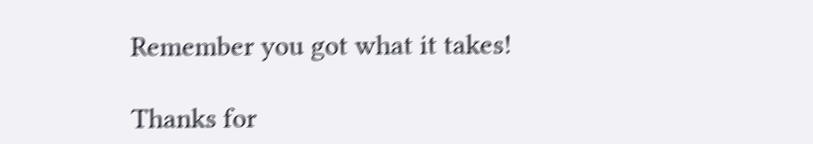Remember you got what it takes!

Thanks for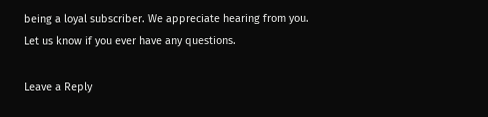being a loyal subscriber. We appreciate hearing from you. Let us know if you ever have any questions.

Leave a Reply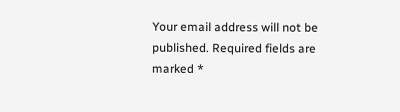Your email address will not be published. Required fields are marked *